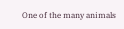One of the many animals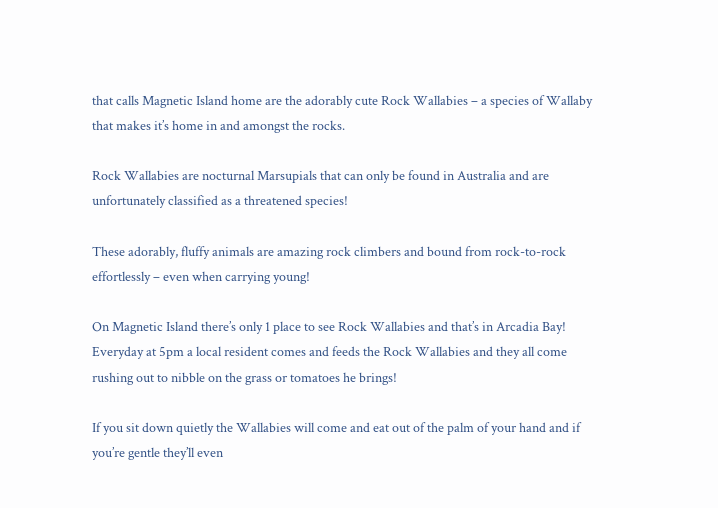that calls Magnetic Island home are the adorably cute Rock Wallabies – a species of Wallaby that makes it’s home in and amongst the rocks.

Rock Wallabies are nocturnal Marsupials that can only be found in Australia and are unfortunately classified as a threatened species!

These adorably, fluffy animals are amazing rock climbers and bound from rock-to-rock effortlessly – even when carrying young!

On Magnetic Island there’s only 1 place to see Rock Wallabies and that’s in Arcadia Bay! Everyday at 5pm a local resident comes and feeds the Rock Wallabies and they all come rushing out to nibble on the grass or tomatoes he brings!

If you sit down quietly the Wallabies will come and eat out of the palm of your hand and if you’re gentle they’ll even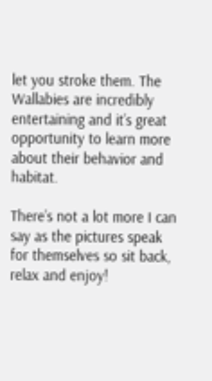let you stroke them. The Wallabies are incredibly entertaining and it’s great opportunity to learn more about their behavior and habitat.

There’s not a lot more I can say as the pictures speak for themselves so sit back, relax and enjoy!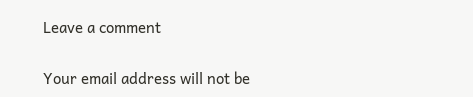Leave a comment

Your email address will not be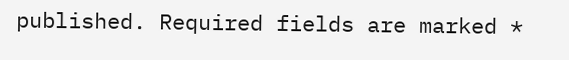published. Required fields are marked *